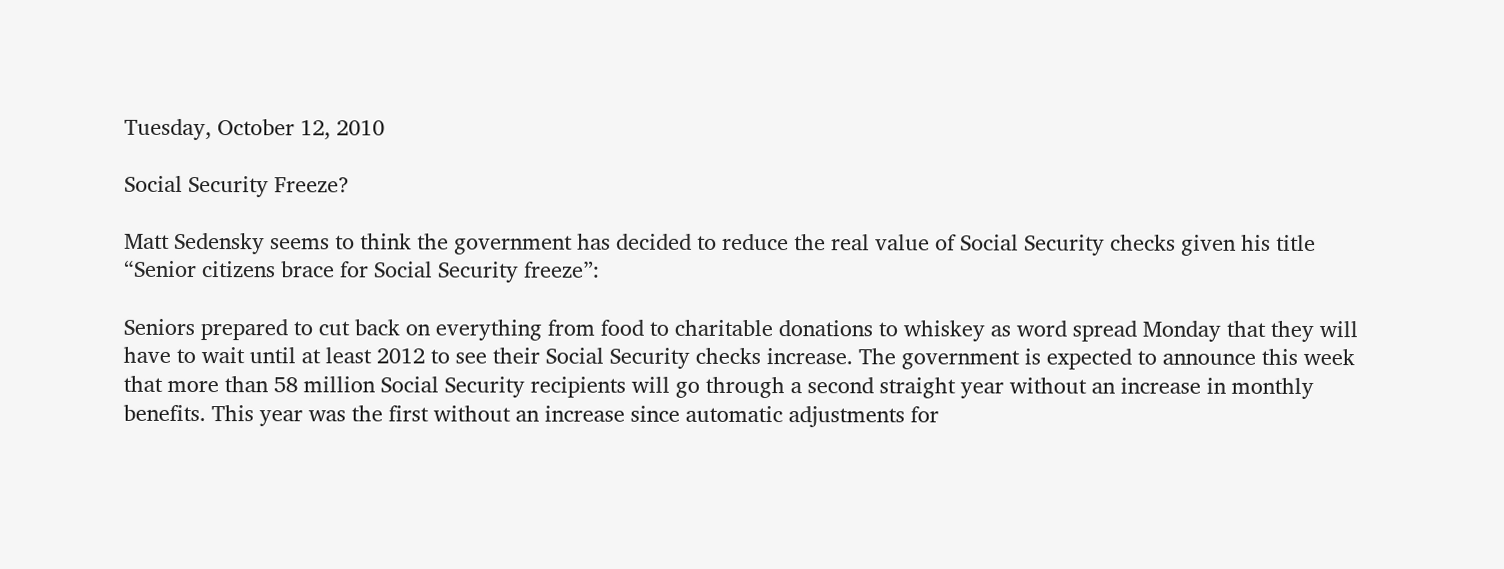Tuesday, October 12, 2010

Social Security Freeze?

Matt Sedensky seems to think the government has decided to reduce the real value of Social Security checks given his title “Senior citizens brace for Social Security freeze”:

Seniors prepared to cut back on everything from food to charitable donations to whiskey as word spread Monday that they will have to wait until at least 2012 to see their Social Security checks increase. The government is expected to announce this week that more than 58 million Social Security recipients will go through a second straight year without an increase in monthly benefits. This year was the first without an increase since automatic adjustments for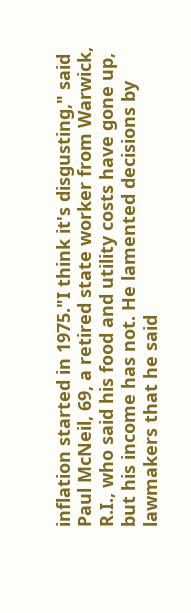inflation started in 1975."I think it's disgusting," said Paul McNeil, 69, a retired state worker from Warwick, R.I., who said his food and utility costs have gone up, but his income has not. He lamented decisions by lawmakers that he said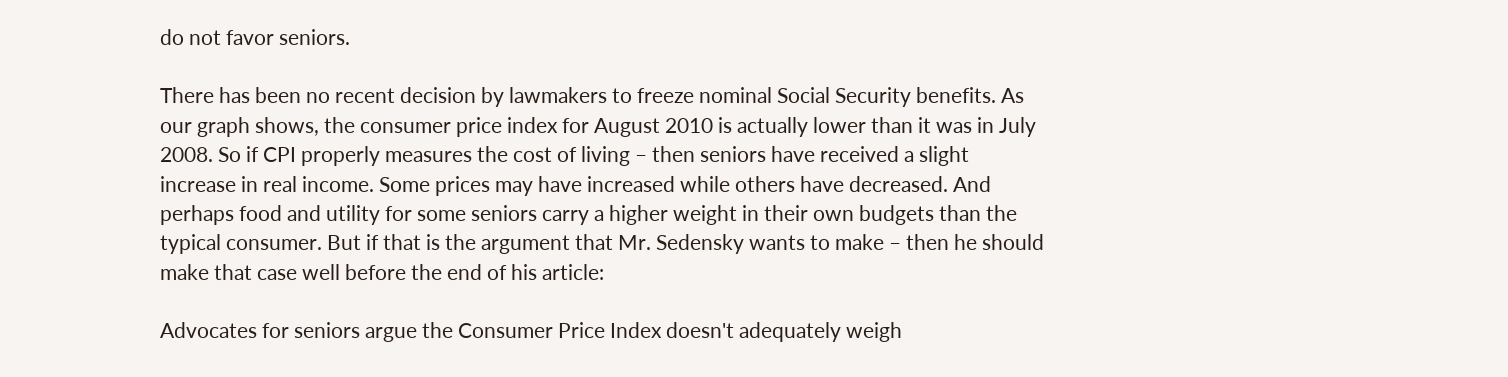do not favor seniors.

There has been no recent decision by lawmakers to freeze nominal Social Security benefits. As our graph shows, the consumer price index for August 2010 is actually lower than it was in July 2008. So if CPI properly measures the cost of living – then seniors have received a slight increase in real income. Some prices may have increased while others have decreased. And perhaps food and utility for some seniors carry a higher weight in their own budgets than the typical consumer. But if that is the argument that Mr. Sedensky wants to make – then he should make that case well before the end of his article:

Advocates for seniors argue the Consumer Price Index doesn't adequately weigh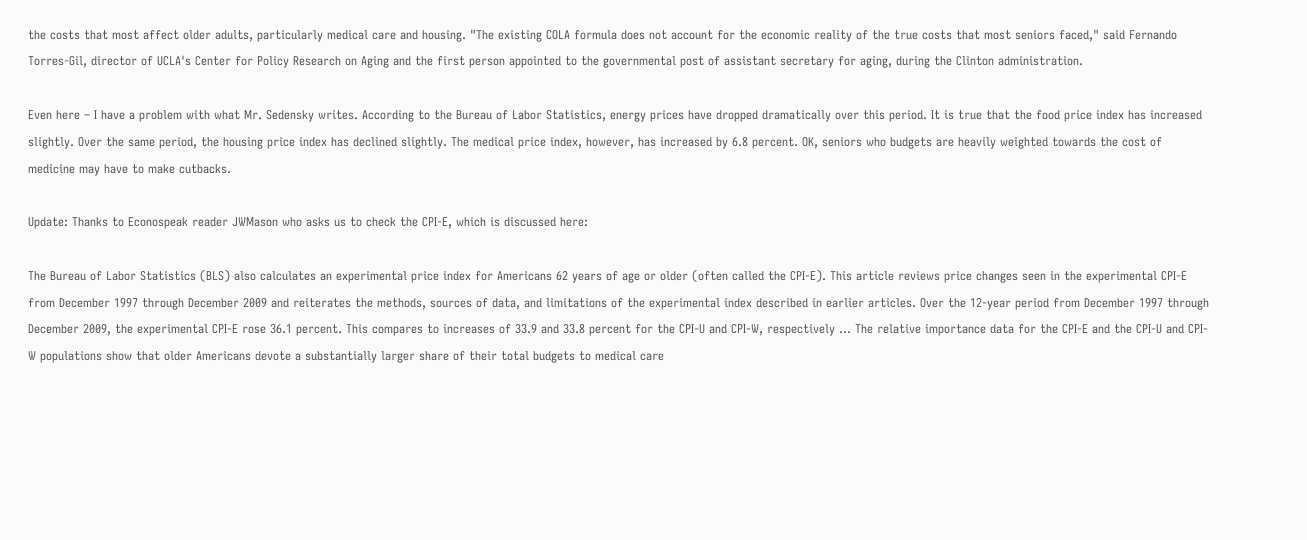the costs that most affect older adults, particularly medical care and housing. "The existing COLA formula does not account for the economic reality of the true costs that most seniors faced," said Fernando Torres-Gil, director of UCLA's Center for Policy Research on Aging and the first person appointed to the governmental post of assistant secretary for aging, during the Clinton administration.

Even here – I have a problem with what Mr. Sedensky writes. According to the Bureau of Labor Statistics, energy prices have dropped dramatically over this period. It is true that the food price index has increased slightly. Over the same period, the housing price index has declined slightly. The medical price index, however, has increased by 6.8 percent. OK, seniors who budgets are heavily weighted towards the cost of medicine may have to make cutbacks.

Update: Thanks to Econospeak reader JWMason who asks us to check the CPI-E, which is discussed here:

The Bureau of Labor Statistics (BLS) also calculates an experimental price index for Americans 62 years of age or older (often called the CPI-E). This article reviews price changes seen in the experimental CPI-E from December 1997 through December 2009 and reiterates the methods, sources of data, and limitations of the experimental index described in earlier articles. Over the 12-year period from December 1997 through December 2009, the experimental CPI-E rose 36.1 percent. This compares to increases of 33.9 and 33.8 percent for the CPI-U and CPI-W, respectively … The relative importance data for the CPI-E and the CPI-U and CPI-W populations show that older Americans devote a substantially larger share of their total budgets to medical care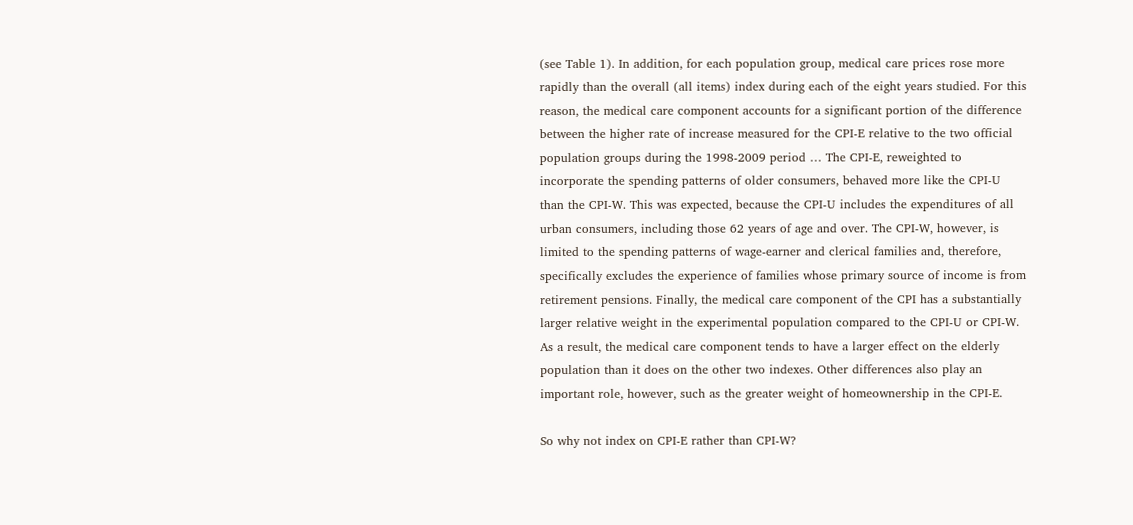(see Table 1). In addition, for each population group, medical care prices rose more rapidly than the overall (all items) index during each of the eight years studied. For this reason, the medical care component accounts for a significant portion of the difference between the higher rate of increase measured for the CPI-E relative to the two official population groups during the 1998-2009 period … The CPI-E, reweighted to incorporate the spending patterns of older consumers, behaved more like the CPI-U than the CPI-W. This was expected, because the CPI-U includes the expenditures of all urban consumers, including those 62 years of age and over. The CPI-W, however, is limited to the spending patterns of wage-earner and clerical families and, therefore, specifically excludes the experience of families whose primary source of income is from retirement pensions. Finally, the medical care component of the CPI has a substantially larger relative weight in the experimental population compared to the CPI-U or CPI-W. As a result, the medical care component tends to have a larger effect on the elderly population than it does on the other two indexes. Other differences also play an important role, however, such as the greater weight of homeownership in the CPI-E.

So why not index on CPI-E rather than CPI-W?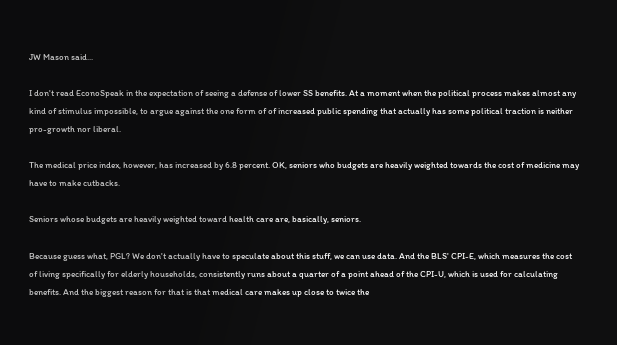JW Mason said...

I don't read EconoSpeak in the expectation of seeing a defense of lower SS benefits. At a moment when the political process makes almost any kind of stimulus impossible, to argue against the one form of of increased public spending that actually has some political traction is neither pro-growth nor liberal.

The medical price index, however, has increased by 6.8 percent. OK, seniors who budgets are heavily weighted towards the cost of medicine may have to make cutbacks.

Seniors whose budgets are heavily weighted toward health care are, basically, seniors.

Because guess what, PGL? We don't actually have to speculate about this stuff, we can use data. And the BLS' CPI-E, which measures the cost of living specifically for elderly households, consistently runs about a quarter of a point ahead of the CPI-U, which is used for calculating benefits. And the biggest reason for that is that medical care makes up close to twice the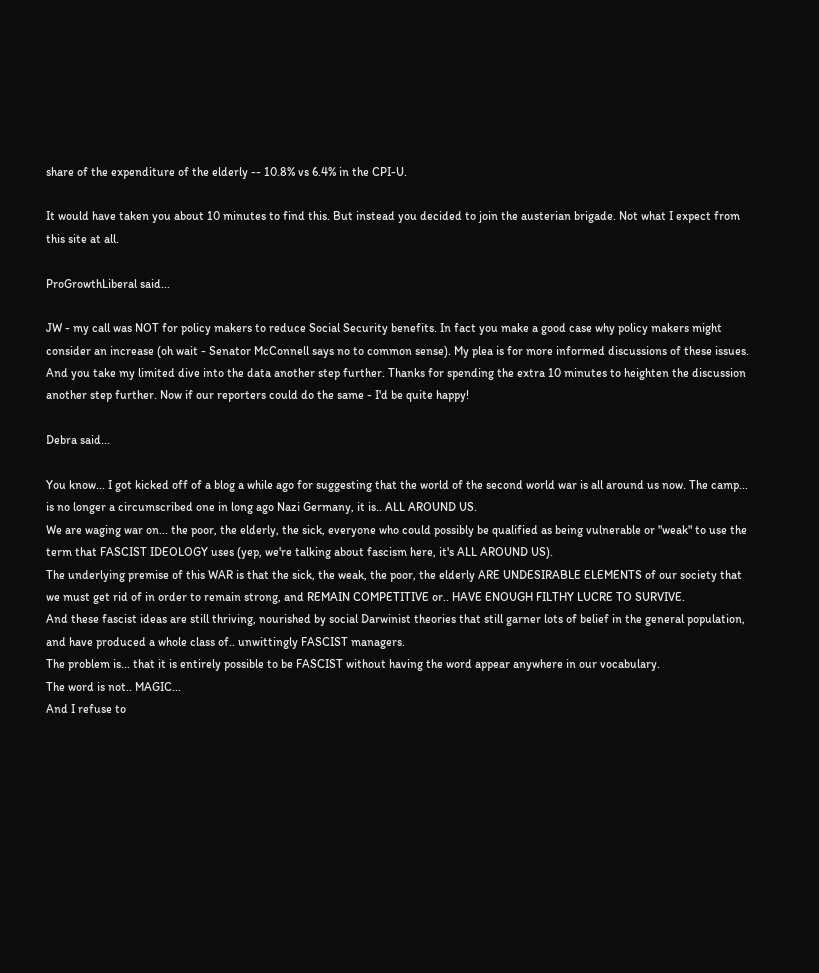share of the expenditure of the elderly -- 10.8% vs 6.4% in the CPI-U.

It would have taken you about 10 minutes to find this. But instead you decided to join the austerian brigade. Not what I expect from this site at all.

ProGrowthLiberal said...

JW - my call was NOT for policy makers to reduce Social Security benefits. In fact you make a good case why policy makers might consider an increase (oh wait - Senator McConnell says no to common sense). My plea is for more informed discussions of these issues. And you take my limited dive into the data another step further. Thanks for spending the extra 10 minutes to heighten the discussion another step further. Now if our reporters could do the same - I'd be quite happy!

Debra said...

You know... I got kicked off of a blog a while ago for suggesting that the world of the second world war is all around us now. The camp... is no longer a circumscribed one in long ago Nazi Germany, it is.. ALL AROUND US.
We are waging war on... the poor, the elderly, the sick, everyone who could possibly be qualified as being vulnerable or "weak" to use the term that FASCIST IDEOLOGY uses (yep, we're talking about fascism here, it's ALL AROUND US).
The underlying premise of this WAR is that the sick, the weak, the poor, the elderly ARE UNDESIRABLE ELEMENTS of our society that we must get rid of in order to remain strong, and REMAIN COMPETITIVE or.. HAVE ENOUGH FILTHY LUCRE TO SURVIVE.
And these fascist ideas are still thriving, nourished by social Darwinist theories that still garner lots of belief in the general population, and have produced a whole class of.. unwittingly FASCIST managers.
The problem is... that it is entirely possible to be FASCIST without having the word appear anywhere in our vocabulary.
The word is not.. MAGIC...
And I refuse to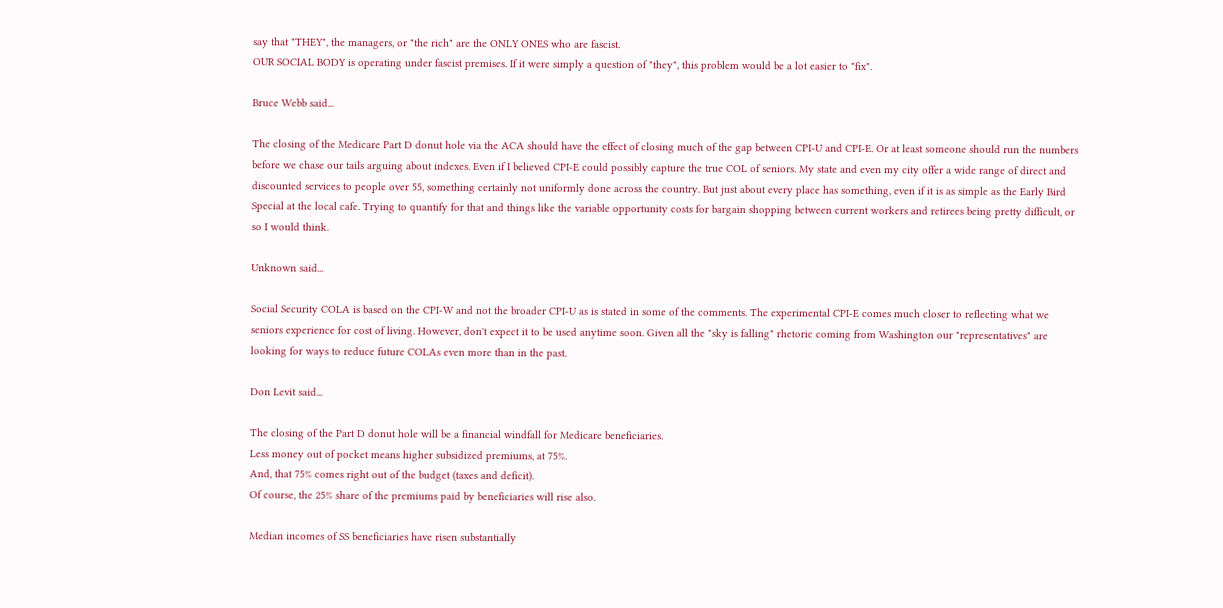say that "THEY", the managers, or "the rich" are the ONLY ONES who are fascist.
OUR SOCIAL BODY is operating under fascist premises. If it were simply a question of "they", this problem would be a lot easier to "fix".

Bruce Webb said...

The closing of the Medicare Part D donut hole via the ACA should have the effect of closing much of the gap between CPI-U and CPI-E. Or at least someone should run the numbers before we chase our tails arguing about indexes. Even if I believed CPI-E could possibly capture the true COL of seniors. My state and even my city offer a wide range of direct and discounted services to people over 55, something certainly not uniformly done across the country. But just about every place has something, even if it is as simple as the Early Bird Special at the local cafe. Trying to quantify for that and things like the variable opportunity costs for bargain shopping between current workers and retirees being pretty difficult, or so I would think.

Unknown said...

Social Security COLA is based on the CPI-W and not the broader CPI-U as is stated in some of the comments. The experimental CPI-E comes much closer to reflecting what we seniors experience for cost of living. However, don't expect it to be used anytime soon. Given all the "sky is falling" rhetoric coming from Washington our "representatives" are looking for ways to reduce future COLAs even more than in the past.

Don Levit said...

The closing of the Part D donut hole will be a financial windfall for Medicare beneficiaries.
Less money out of pocket means higher subsidized premiums, at 75%.
And, that 75% comes right out of the budget (taxes and deficit).
Of course, the 25% share of the premiums paid by beneficiaries will rise also.

Median incomes of SS beneficiaries have risen substantially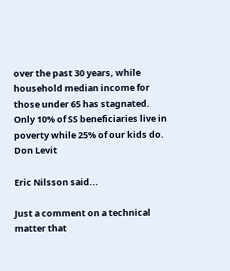over the past 30 years, while household median income for those under 65 has stagnated.
Only 10% of SS beneficiaries live in poverty while 25% of our kids do.
Don Levit

Eric Nilsson said...

Just a comment on a technical matter that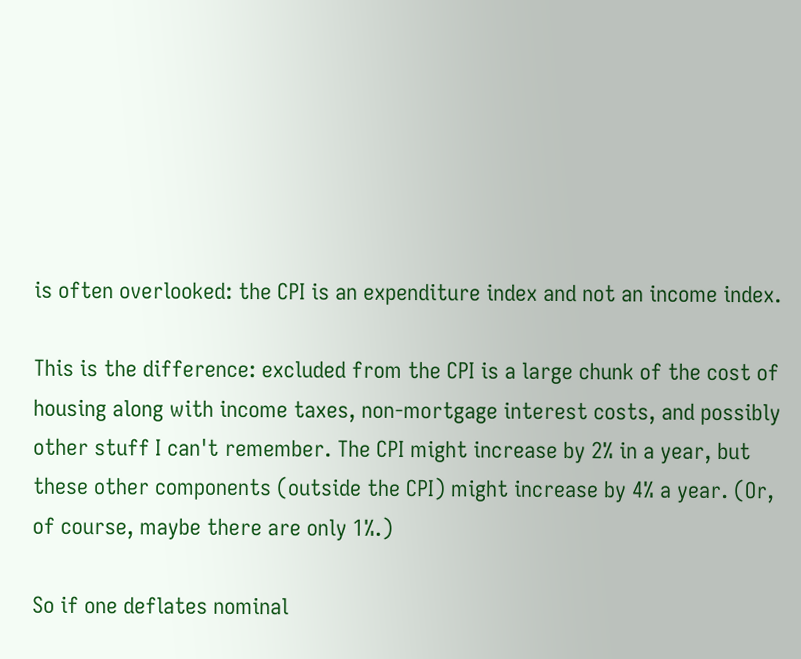is often overlooked: the CPI is an expenditure index and not an income index.

This is the difference: excluded from the CPI is a large chunk of the cost of housing along with income taxes, non-mortgage interest costs, and possibly other stuff I can't remember. The CPI might increase by 2% in a year, but these other components (outside the CPI) might increase by 4% a year. (Or, of course, maybe there are only 1%.)

So if one deflates nominal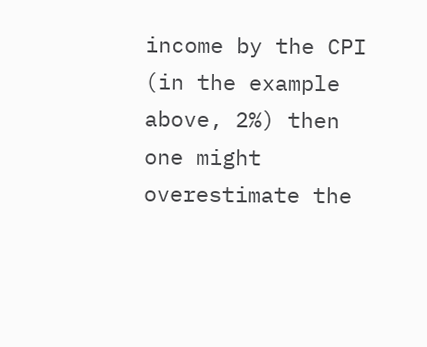income by the CPI (in the example above, 2%) then one might overestimate the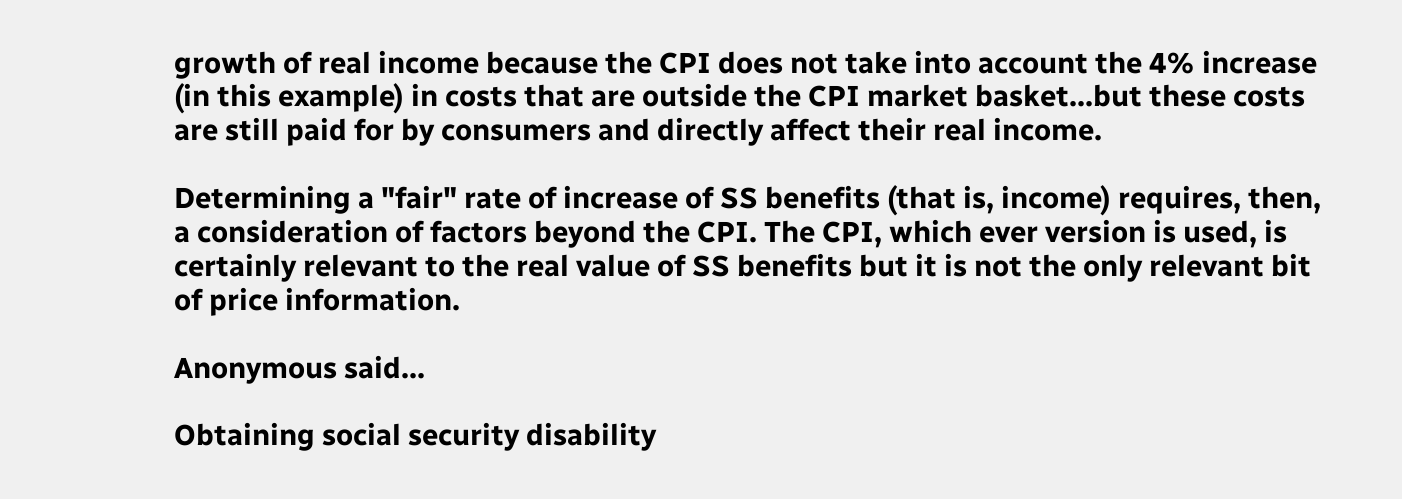growth of real income because the CPI does not take into account the 4% increase (in this example) in costs that are outside the CPI market basket...but these costs are still paid for by consumers and directly affect their real income.

Determining a "fair" rate of increase of SS benefits (that is, income) requires, then, a consideration of factors beyond the CPI. The CPI, which ever version is used, is certainly relevant to the real value of SS benefits but it is not the only relevant bit of price information.

Anonymous said...

Obtaining social security disability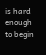is hard enough to begin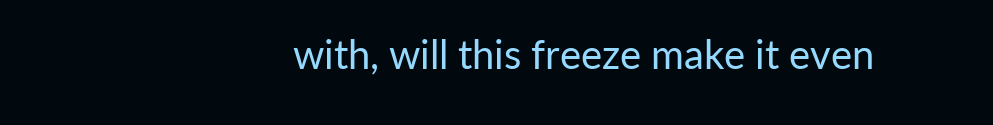with, will this freeze make it even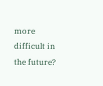more difficult in the future?